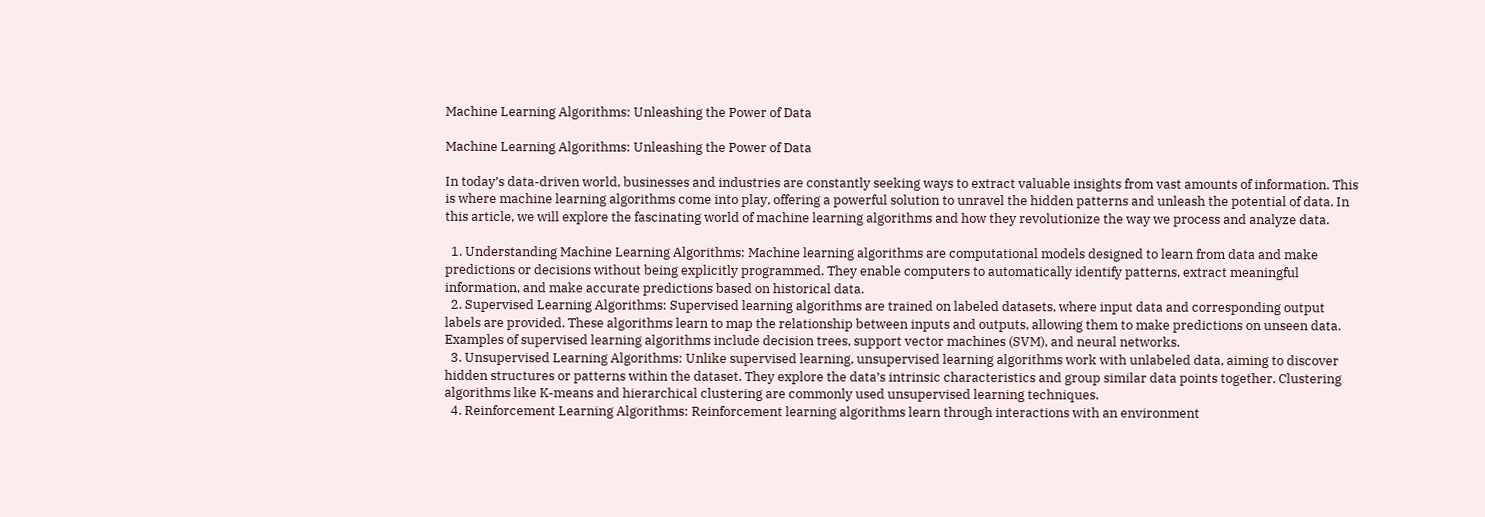Machine Learning Algorithms: Unleashing the Power of Data

Machine Learning Algorithms: Unleashing the Power of Data

In today’s data-driven world, businesses and industries are constantly seeking ways to extract valuable insights from vast amounts of information. This is where machine learning algorithms come into play, offering a powerful solution to unravel the hidden patterns and unleash the potential of data. In this article, we will explore the fascinating world of machine learning algorithms and how they revolutionize the way we process and analyze data.

  1. Understanding Machine Learning Algorithms: Machine learning algorithms are computational models designed to learn from data and make predictions or decisions without being explicitly programmed. They enable computers to automatically identify patterns, extract meaningful information, and make accurate predictions based on historical data.
  2. Supervised Learning Algorithms: Supervised learning algorithms are trained on labeled datasets, where input data and corresponding output labels are provided. These algorithms learn to map the relationship between inputs and outputs, allowing them to make predictions on unseen data. Examples of supervised learning algorithms include decision trees, support vector machines (SVM), and neural networks.
  3. Unsupervised Learning Algorithms: Unlike supervised learning, unsupervised learning algorithms work with unlabeled data, aiming to discover hidden structures or patterns within the dataset. They explore the data’s intrinsic characteristics and group similar data points together. Clustering algorithms like K-means and hierarchical clustering are commonly used unsupervised learning techniques.
  4. Reinforcement Learning Algorithms: Reinforcement learning algorithms learn through interactions with an environment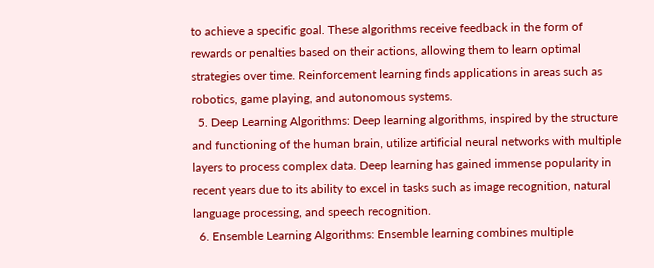to achieve a specific goal. These algorithms receive feedback in the form of rewards or penalties based on their actions, allowing them to learn optimal strategies over time. Reinforcement learning finds applications in areas such as robotics, game playing, and autonomous systems.
  5. Deep Learning Algorithms: Deep learning algorithms, inspired by the structure and functioning of the human brain, utilize artificial neural networks with multiple layers to process complex data. Deep learning has gained immense popularity in recent years due to its ability to excel in tasks such as image recognition, natural language processing, and speech recognition.
  6. Ensemble Learning Algorithms: Ensemble learning combines multiple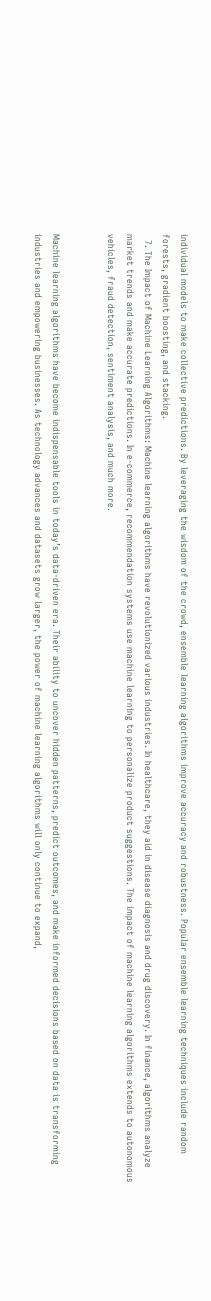individual models to make collective predictions. By leveraging the wisdom of the crowd, ensemble learning algorithms improve accuracy and robustness. Popular ensemble learning techniques include random forests, gradient boosting, and stacking.
  7. The Impact of Machine Learning Algorithms: Machine learning algorithms have revolutionized various industries. In healthcare, they aid in disease diagnosis and drug discovery. In finance, algorithms analyze market trends and make accurate predictions. In e-commerce, recommendation systems use machine learning to personalize product suggestions. The impact of machine learning algorithms extends to autonomous vehicles, fraud detection, sentiment analysis, and much more.


Machine learning algorithms have become indispensable tools in today’s data-driven era. Their ability to uncover hidden patterns, predict outcomes, and make informed decisions based on data is transforming industries and empowering businesses. As technology advances and datasets grow larger, the power of machine learning algorithms will only continue to expand,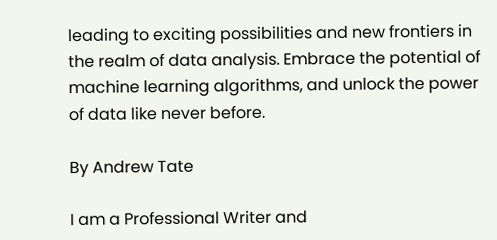leading to exciting possibilities and new frontiers in the realm of data analysis. Embrace the potential of machine learning algorithms, and unlock the power of data like never before.

By Andrew Tate

I am a Professional Writer and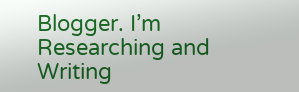Blogger. I’m Researching and Writing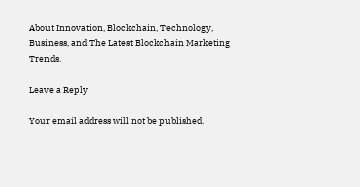About Innovation, Blockchain, Technology, Business, and The Latest Blockchain Marketing Trends.

Leave a Reply

Your email address will not be published.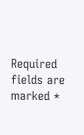Required fields are marked *